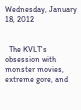Wednesday, January 18, 2012


  The KVLT's obsession with monster movies, extreme gore, and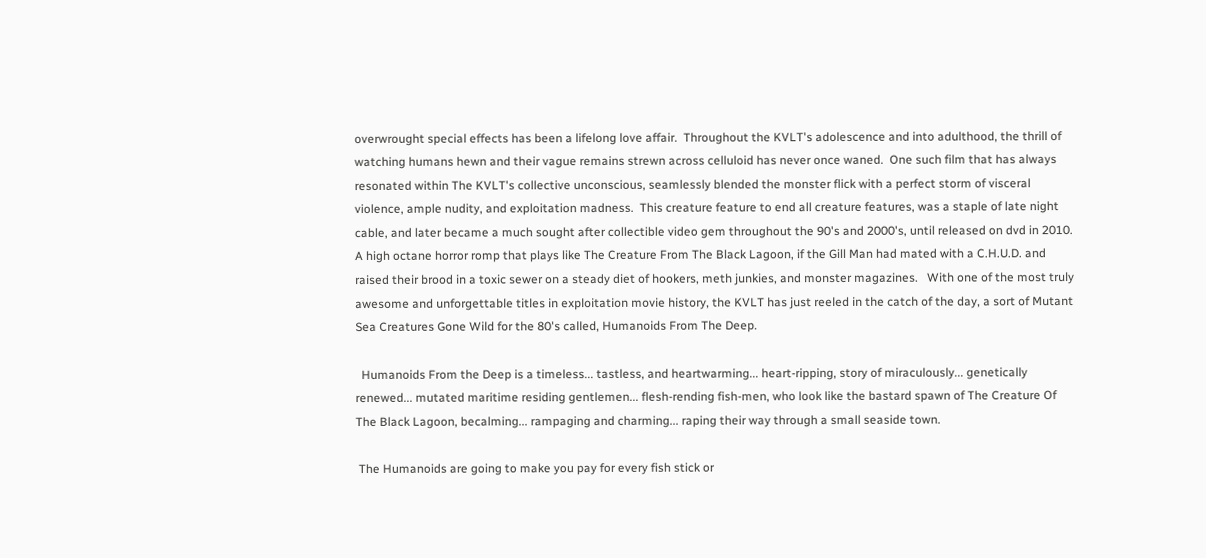overwrought special effects has been a lifelong love affair.  Throughout the KVLT's adolescence and into adulthood, the thrill of watching humans hewn and their vague remains strewn across celluloid has never once waned.  One such film that has always resonated within The KVLT's collective unconscious, seamlessly blended the monster flick with a perfect storm of visceral violence, ample nudity, and exploitation madness.  This creature feature to end all creature features, was a staple of late night cable, and later became a much sought after collectible video gem throughout the 90's and 2000's, until released on dvd in 2010.  A high octane horror romp that plays like The Creature From The Black Lagoon, if the Gill Man had mated with a C.H.U.D. and raised their brood in a toxic sewer on a steady diet of hookers, meth junkies, and monster magazines.   With one of the most truly awesome and unforgettable titles in exploitation movie history, the KVLT has just reeled in the catch of the day, a sort of Mutant Sea Creatures Gone Wild for the 80's called, Humanoids From The Deep.

  Humanoids From the Deep is a timeless... tastless, and heartwarming... heart-ripping, story of miraculously... genetically renewed... mutated maritime residing gentlemen... flesh-rending fish-men, who look like the bastard spawn of The Creature Of The Black Lagoon, becalming... rampaging and charming... raping their way through a small seaside town.

 The Humanoids are going to make you pay for every fish stick or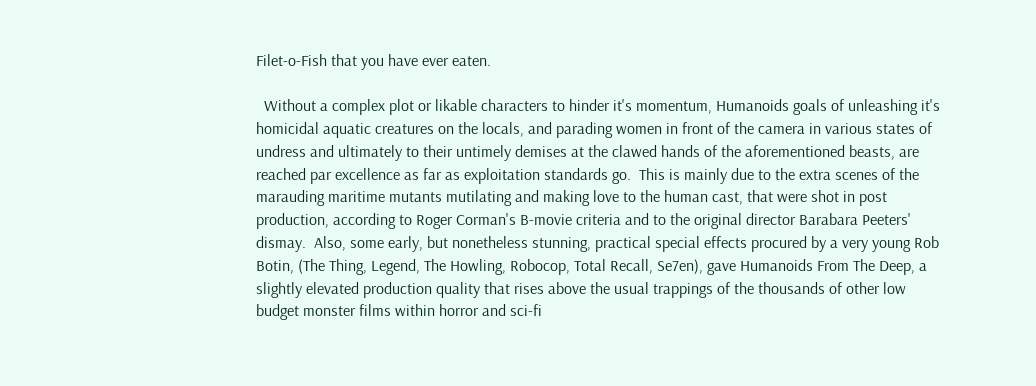Filet-o-Fish that you have ever eaten.

  Without a complex plot or likable characters to hinder it's momentum, Humanoids goals of unleashing it's homicidal aquatic creatures on the locals, and parading women in front of the camera in various states of undress and ultimately to their untimely demises at the clawed hands of the aforementioned beasts, are reached par excellence as far as exploitation standards go.  This is mainly due to the extra scenes of the marauding maritime mutants mutilating and making love to the human cast, that were shot in post production, according to Roger Corman's B-movie criteria and to the original director Barabara Peeters' dismay.  Also, some early, but nonetheless stunning, practical special effects procured by a very young Rob Botin, (The Thing, Legend, The Howling, Robocop, Total Recall, Se7en), gave Humanoids From The Deep, a slightly elevated production quality that rises above the usual trappings of the thousands of other low budget monster films within horror and sci-fi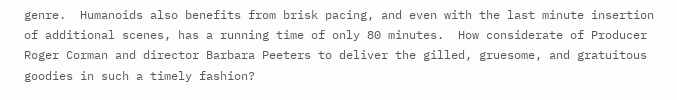genre.  Humanoids also benefits from brisk pacing, and even with the last minute insertion of additional scenes, has a running time of only 80 minutes.  How considerate of Producer Roger Corman and director Barbara Peeters to deliver the gilled, gruesome, and gratuitous goodies in such a timely fashion?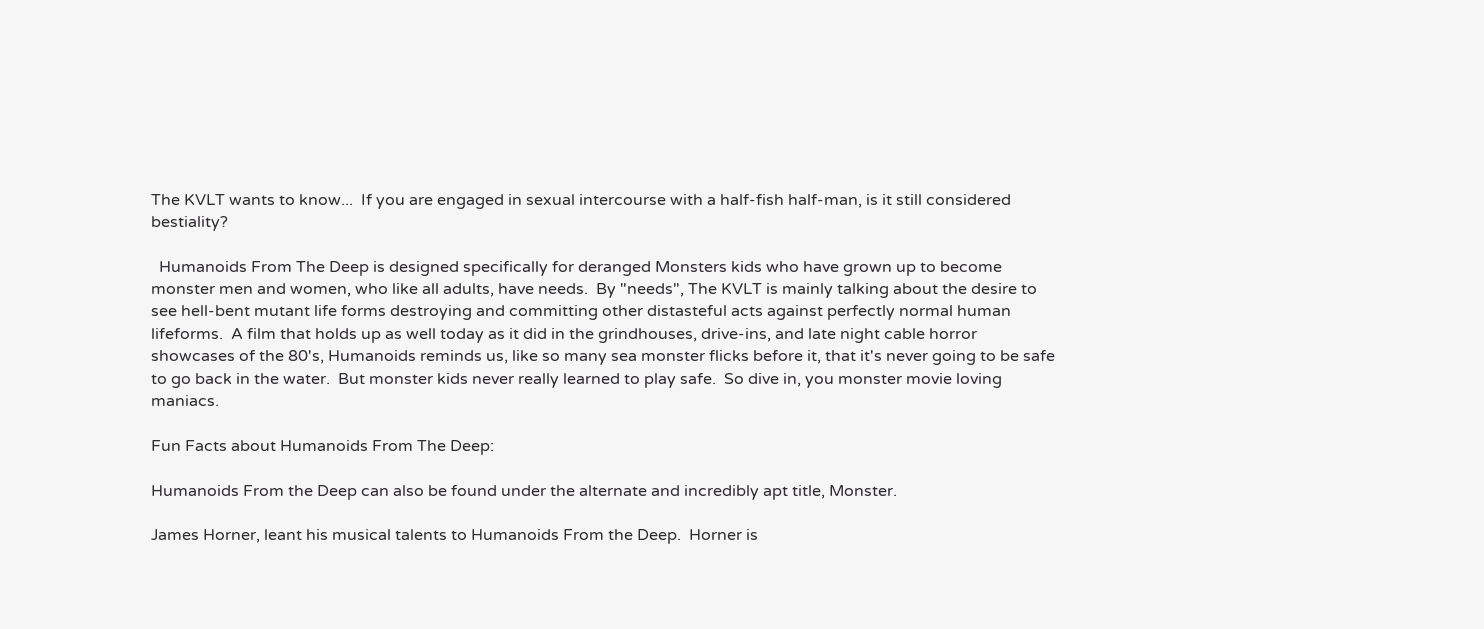The KVLT wants to know...  If you are engaged in sexual intercourse with a half-fish half-man, is it still considered bestiality?

  Humanoids From The Deep is designed specifically for deranged Monsters kids who have grown up to become monster men and women, who like all adults, have needs.  By "needs", The KVLT is mainly talking about the desire to see hell-bent mutant life forms destroying and committing other distasteful acts against perfectly normal human lifeforms.  A film that holds up as well today as it did in the grindhouses, drive-ins, and late night cable horror showcases of the 80's, Humanoids reminds us, like so many sea monster flicks before it, that it's never going to be safe to go back in the water.  But monster kids never really learned to play safe.  So dive in, you monster movie loving maniacs.

Fun Facts about Humanoids From The Deep:

Humanoids From the Deep can also be found under the alternate and incredibly apt title, Monster.

James Horner, leant his musical talents to Humanoids From the Deep.  Horner is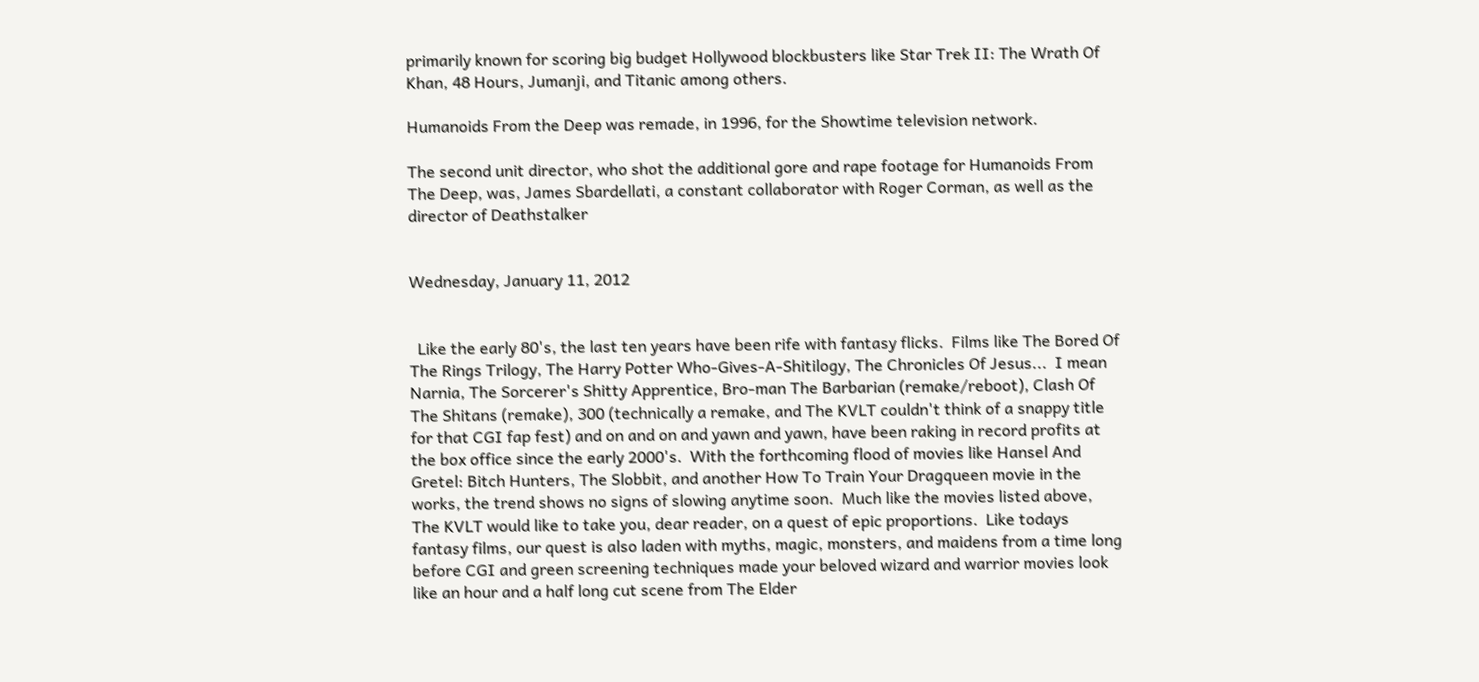primarily known for scoring big budget Hollywood blockbusters like Star Trek II: The Wrath Of Khan, 48 Hours, Jumanji, and Titanic among others.

Humanoids From the Deep was remade, in 1996, for the Showtime television network.

The second unit director, who shot the additional gore and rape footage for Humanoids From The Deep, was, James Sbardellati, a constant collaborator with Roger Corman, as well as the director of Deathstalker


Wednesday, January 11, 2012


  Like the early 80's, the last ten years have been rife with fantasy flicks.  Films like The Bored Of The Rings Trilogy, The Harry Potter Who-Gives-A-Shitilogy, The Chronicles Of Jesus...  I mean Narnia, The Sorcerer's Shitty Apprentice, Bro-man The Barbarian (remake/reboot), Clash Of The Shitans (remake), 300 (technically a remake, and The KVLT couldn't think of a snappy title for that CGI fap fest) and on and on and yawn and yawn, have been raking in record profits at the box office since the early 2000's.  With the forthcoming flood of movies like Hansel And Gretel: Bitch Hunters, The Slobbit, and another How To Train Your Dragqueen movie in the works, the trend shows no signs of slowing anytime soon.  Much like the movies listed above, The KVLT would like to take you, dear reader, on a quest of epic proportions.  Like todays fantasy films, our quest is also laden with myths, magic, monsters, and maidens from a time long before CGI and green screening techniques made your beloved wizard and warrior movies look like an hour and a half long cut scene from The Elder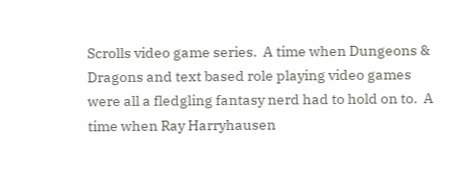Scrolls video game series.  A time when Dungeons & Dragons and text based role playing video games were all a fledgling fantasy nerd had to hold on to.  A time when Ray Harryhausen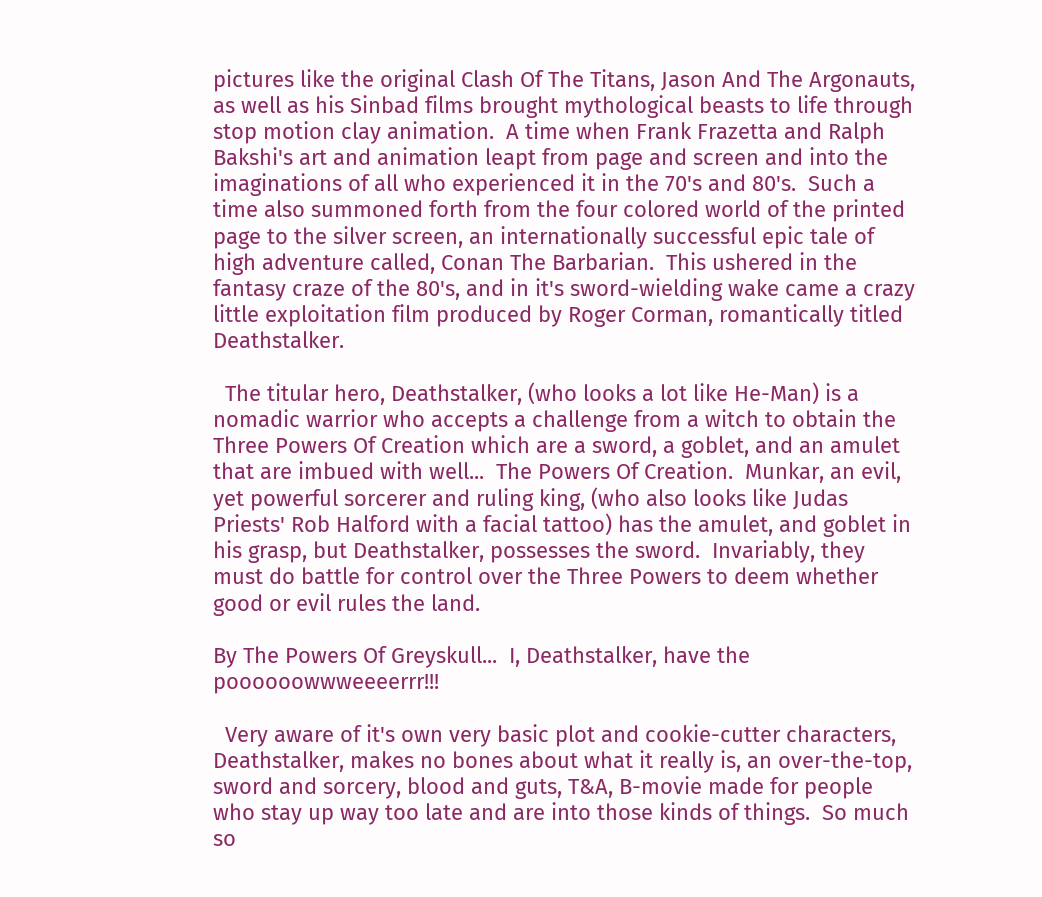pictures like the original Clash Of The Titans, Jason And The Argonauts, as well as his Sinbad films brought mythological beasts to life through stop motion clay animation.  A time when Frank Frazetta and Ralph Bakshi's art and animation leapt from page and screen and into the imaginations of all who experienced it in the 70's and 80's.  Such a time also summoned forth from the four colored world of the printed page to the silver screen, an internationally successful epic tale of high adventure called, Conan The Barbarian.  This ushered in the fantasy craze of the 80's, and in it's sword-wielding wake came a crazy little exploitation film produced by Roger Corman, romantically titled Deathstalker.

  The titular hero, Deathstalker, (who looks a lot like He-Man) is a nomadic warrior who accepts a challenge from a witch to obtain the Three Powers Of Creation which are a sword, a goblet, and an amulet that are imbued with well...  The Powers Of Creation.  Munkar, an evil, yet powerful sorcerer and ruling king, (who also looks like Judas Priests' Rob Halford with a facial tattoo) has the amulet, and goblet in his grasp, but Deathstalker, possesses the sword.  Invariably, they must do battle for control over the Three Powers to deem whether good or evil rules the land.

By The Powers Of Greyskull...  I, Deathstalker, have the poooooowwweeeerrr!!!

  Very aware of it's own very basic plot and cookie-cutter characters, Deathstalker, makes no bones about what it really is, an over-the-top, sword and sorcery, blood and guts, T&A, B-movie made for people who stay up way too late and are into those kinds of things.  So much so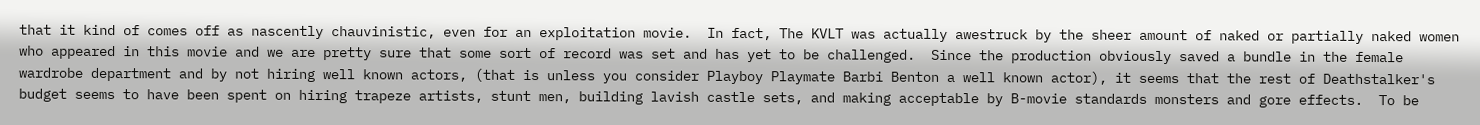that it kind of comes off as nascently chauvinistic, even for an exploitation movie.  In fact, The KVLT was actually awestruck by the sheer amount of naked or partially naked women who appeared in this movie and we are pretty sure that some sort of record was set and has yet to be challenged.  Since the production obviously saved a bundle in the female wardrobe department and by not hiring well known actors, (that is unless you consider Playboy Playmate Barbi Benton a well known actor), it seems that the rest of Deathstalker's budget seems to have been spent on hiring trapeze artists, stunt men, building lavish castle sets, and making acceptable by B-movie standards monsters and gore effects.  To be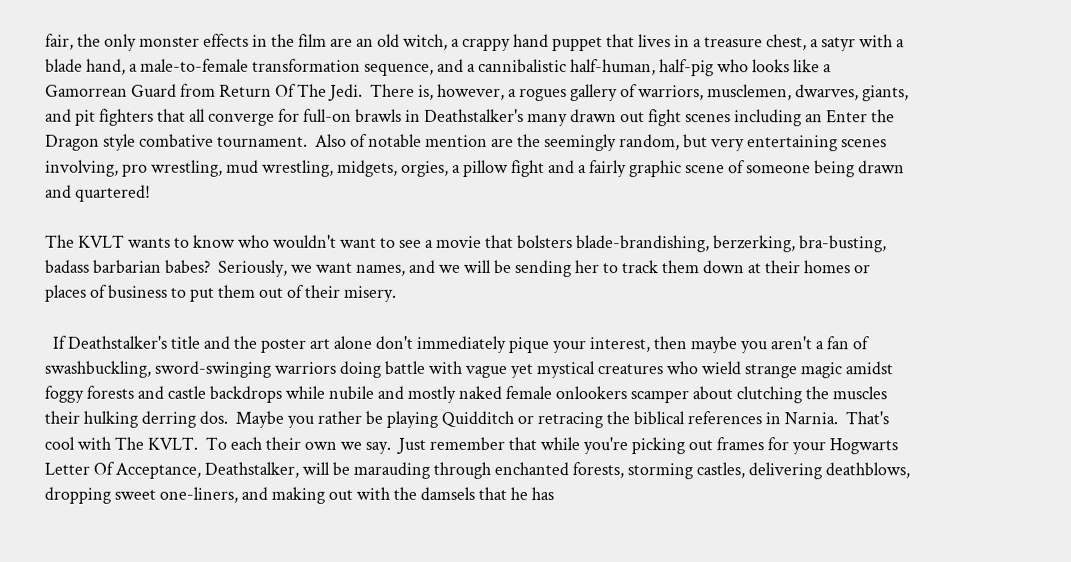fair, the only monster effects in the film are an old witch, a crappy hand puppet that lives in a treasure chest, a satyr with a blade hand, a male-to-female transformation sequence, and a cannibalistic half-human, half-pig who looks like a Gamorrean Guard from Return Of The Jedi.  There is, however, a rogues gallery of warriors, musclemen, dwarves, giants, and pit fighters that all converge for full-on brawls in Deathstalker's many drawn out fight scenes including an Enter the Dragon style combative tournament.  Also of notable mention are the seemingly random, but very entertaining scenes involving, pro wrestling, mud wrestling, midgets, orgies, a pillow fight and a fairly graphic scene of someone being drawn and quartered!

The KVLT wants to know who wouldn't want to see a movie that bolsters blade-brandishing, berzerking, bra-busting, badass barbarian babes?  Seriously, we want names, and we will be sending her to track them down at their homes or places of business to put them out of their misery.

  If Deathstalker's title and the poster art alone don't immediately pique your interest, then maybe you aren't a fan of swashbuckling, sword-swinging warriors doing battle with vague yet mystical creatures who wield strange magic amidst foggy forests and castle backdrops while nubile and mostly naked female onlookers scamper about clutching the muscles their hulking derring dos.  Maybe you rather be playing Quidditch or retracing the biblical references in Narnia.  That's cool with The KVLT.  To each their own we say.  Just remember that while you're picking out frames for your Hogwarts Letter Of Acceptance, Deathstalker, will be marauding through enchanted forests, storming castles, delivering deathblows, dropping sweet one-liners, and making out with the damsels that he has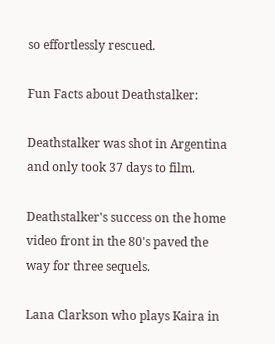so effortlessly rescued.

Fun Facts about Deathstalker:

Deathstalker was shot in Argentina and only took 37 days to film.

Deathstalker's success on the home video front in the 80's paved the way for three sequels.

Lana Clarkson who plays Kaira in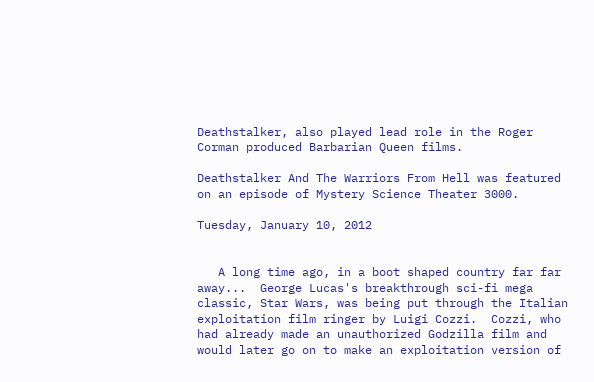Deathstalker, also played lead role in the Roger Corman produced Barbarian Queen films.

Deathstalker And The Warriors From Hell was featured on an episode of Mystery Science Theater 3000.

Tuesday, January 10, 2012


   A long time ago, in a boot shaped country far far away...  George Lucas's breakthrough sci-fi mega classic, Star Wars, was being put through the Italian exploitation film ringer by Luigi Cozzi.  Cozzi, who had already made an unauthorized Godzilla film and would later go on to make an exploitation version of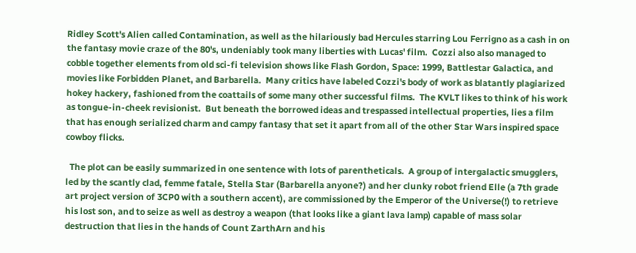Ridley Scott's Alien called Contamination, as well as the hilariously bad Hercules starring Lou Ferrigno as a cash in on the fantasy movie craze of the 80's, undeniably took many liberties with Lucas' film.  Cozzi also also managed to cobble together elements from old sci-fi television shows like Flash Gordon, Space: 1999, Battlestar Galactica, and movies like Forbidden Planet, and Barbarella.  Many critics have labeled Cozzi's body of work as blatantly plagiarized hokey hackery, fashioned from the coattails of some many other successful films.  The KVLT likes to think of his work as tongue-in-cheek revisionist.  But beneath the borrowed ideas and trespassed intellectual properties, lies a film that has enough serialized charm and campy fantasy that set it apart from all of the other Star Wars inspired space cowboy flicks.

  The plot can be easily summarized in one sentence with lots of parentheticals.  A group of intergalactic smugglers, led by the scantly clad, femme fatale, Stella Star (Barbarella anyone?) and her clunky robot friend Elle (a 7th grade art project version of 3CP0 with a southern accent), are commissioned by the Emperor of the Universe(!) to retrieve his lost son, and to seize as well as destroy a weapon (that looks like a giant lava lamp) capable of mass solar destruction that lies in the hands of Count ZarthArn and his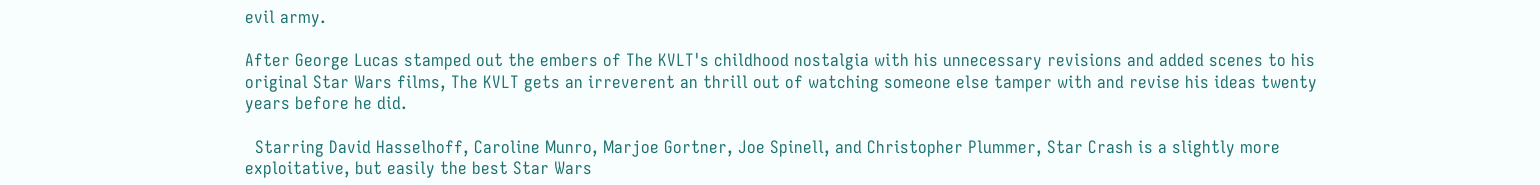evil army.

After George Lucas stamped out the embers of The KVLT's childhood nostalgia with his unnecessary revisions and added scenes to his original Star Wars films, The KVLT gets an irreverent an thrill out of watching someone else tamper with and revise his ideas twenty years before he did.

  Starring David Hasselhoff, Caroline Munro, Marjoe Gortner, Joe Spinell, and Christopher Plummer, Star Crash is a slightly more exploitative, but easily the best Star Wars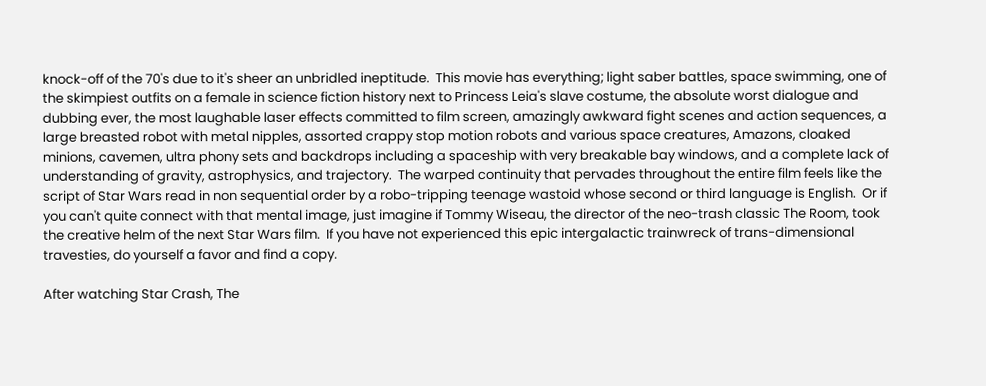knock-off of the 70's due to it's sheer an unbridled ineptitude.  This movie has everything; light saber battles, space swimming, one of the skimpiest outfits on a female in science fiction history next to Princess Leia's slave costume, the absolute worst dialogue and dubbing ever, the most laughable laser effects committed to film screen, amazingly awkward fight scenes and action sequences, a large breasted robot with metal nipples, assorted crappy stop motion robots and various space creatures, Amazons, cloaked minions, cavemen, ultra phony sets and backdrops including a spaceship with very breakable bay windows, and a complete lack of understanding of gravity, astrophysics, and trajectory.  The warped continuity that pervades throughout the entire film feels like the script of Star Wars read in non sequential order by a robo-tripping teenage wastoid whose second or third language is English.  Or if you can't quite connect with that mental image, just imagine if Tommy Wiseau, the director of the neo-trash classic The Room, took the creative helm of the next Star Wars film.  If you have not experienced this epic intergalactic trainwreck of trans-dimensional travesties, do yourself a favor and find a copy.

After watching Star Crash, The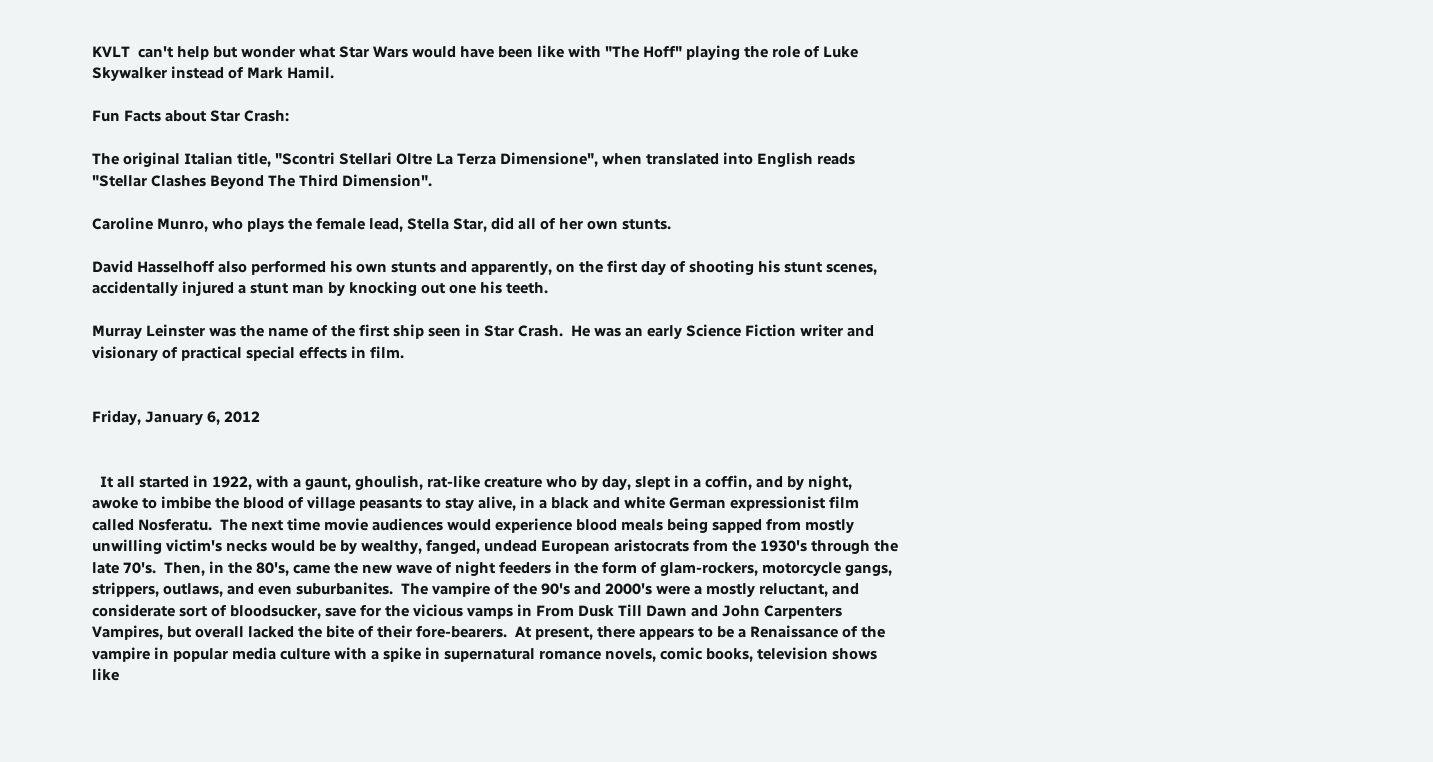KVLT  can't help but wonder what Star Wars would have been like with "The Hoff" playing the role of Luke Skywalker instead of Mark Hamil.

Fun Facts about Star Crash:

The original Italian title, "Scontri Stellari Oltre La Terza Dimensione", when translated into English reads "Stellar Clashes Beyond The Third Dimension".

Caroline Munro, who plays the female lead, Stella Star, did all of her own stunts.

David Hasselhoff also performed his own stunts and apparently, on the first day of shooting his stunt scenes, accidentally injured a stunt man by knocking out one his teeth.

Murray Leinster was the name of the first ship seen in Star Crash.  He was an early Science Fiction writer and visionary of practical special effects in film.


Friday, January 6, 2012


  It all started in 1922, with a gaunt, ghoulish, rat-like creature who by day, slept in a coffin, and by night, awoke to imbibe the blood of village peasants to stay alive, in a black and white German expressionist film called Nosferatu.  The next time movie audiences would experience blood meals being sapped from mostly unwilling victim's necks would be by wealthy, fanged, undead European aristocrats from the 1930's through the late 70's.  Then, in the 80's, came the new wave of night feeders in the form of glam-rockers, motorcycle gangs, strippers, outlaws, and even suburbanites.  The vampire of the 90's and 2000's were a mostly reluctant, and considerate sort of bloodsucker, save for the vicious vamps in From Dusk Till Dawn and John Carpenters Vampires, but overall lacked the bite of their fore-bearers.  At present, there appears to be a Renaissance of the vampire in popular media culture with a spike in supernatural romance novels, comic books, television shows like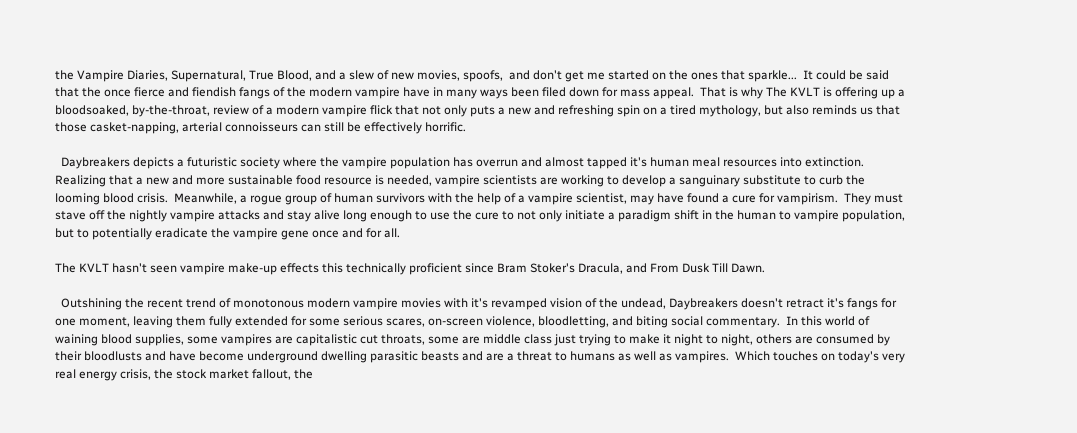the Vampire Diaries, Supernatural, True Blood, and a slew of new movies, spoofs,  and don't get me started on the ones that sparkle...  It could be said that the once fierce and fiendish fangs of the modern vampire have in many ways been filed down for mass appeal.  That is why The KVLT is offering up a bloodsoaked, by-the-throat, review of a modern vampire flick that not only puts a new and refreshing spin on a tired mythology, but also reminds us that those casket-napping, arterial connoisseurs can still be effectively horrific.

  Daybreakers depicts a futuristic society where the vampire population has overrun and almost tapped it's human meal resources into extinction.   Realizing that a new and more sustainable food resource is needed, vampire scientists are working to develop a sanguinary substitute to curb the looming blood crisis.  Meanwhile, a rogue group of human survivors with the help of a vampire scientist, may have found a cure for vampirism.  They must stave off the nightly vampire attacks and stay alive long enough to use the cure to not only initiate a paradigm shift in the human to vampire population, but to potentially eradicate the vampire gene once and for all.

The KVLT hasn't seen vampire make-up effects this technically proficient since Bram Stoker's Dracula, and From Dusk Till Dawn.

  Outshining the recent trend of monotonous modern vampire movies with it's revamped vision of the undead, Daybreakers doesn't retract it's fangs for one moment, leaving them fully extended for some serious scares, on-screen violence, bloodletting, and biting social commentary.  In this world of waining blood supplies, some vampires are capitalistic cut throats, some are middle class just trying to make it night to night, others are consumed by their bloodlusts and have become underground dwelling parasitic beasts and are a threat to humans as well as vampires.  Which touches on today's very real energy crisis, the stock market fallout, the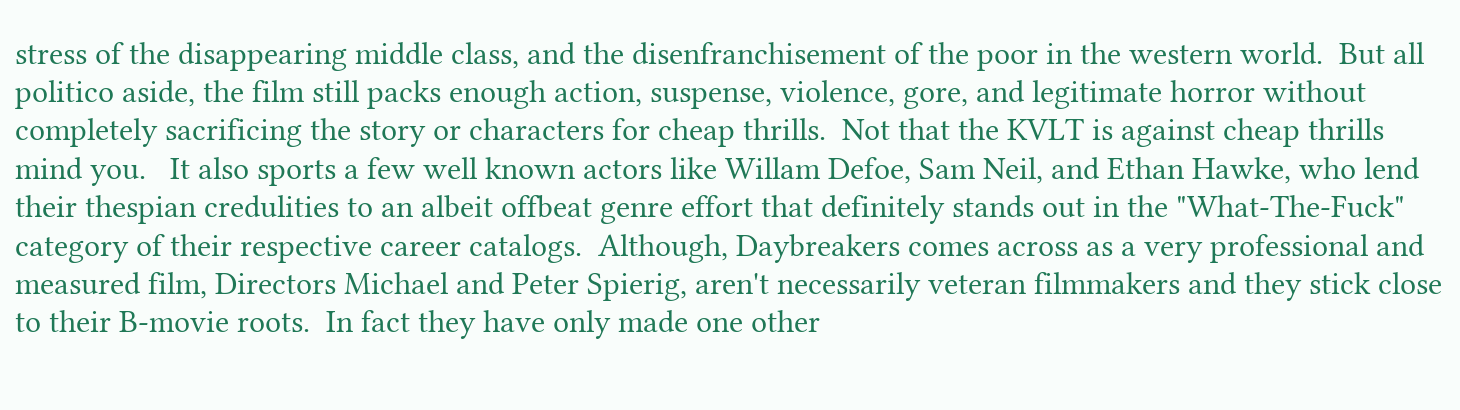stress of the disappearing middle class, and the disenfranchisement of the poor in the western world.  But all politico aside, the film still packs enough action, suspense, violence, gore, and legitimate horror without completely sacrificing the story or characters for cheap thrills.  Not that the KVLT is against cheap thrills mind you.   It also sports a few well known actors like Willam Defoe, Sam Neil, and Ethan Hawke, who lend their thespian credulities to an albeit offbeat genre effort that definitely stands out in the "What-The-Fuck" category of their respective career catalogs.  Although, Daybreakers comes across as a very professional and measured film, Directors Michael and Peter Spierig, aren't necessarily veteran filmmakers and they stick close to their B-movie roots.  In fact they have only made one other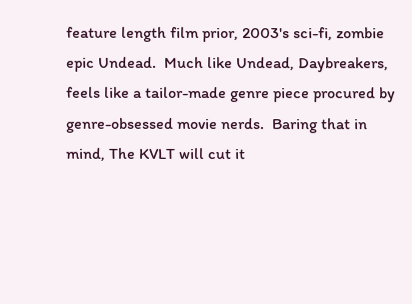feature length film prior, 2003's sci-fi, zombie epic Undead.  Much like Undead, Daybreakers, feels like a tailor-made genre piece procured by genre-obsessed movie nerds.  Baring that in mind, The KVLT will cut it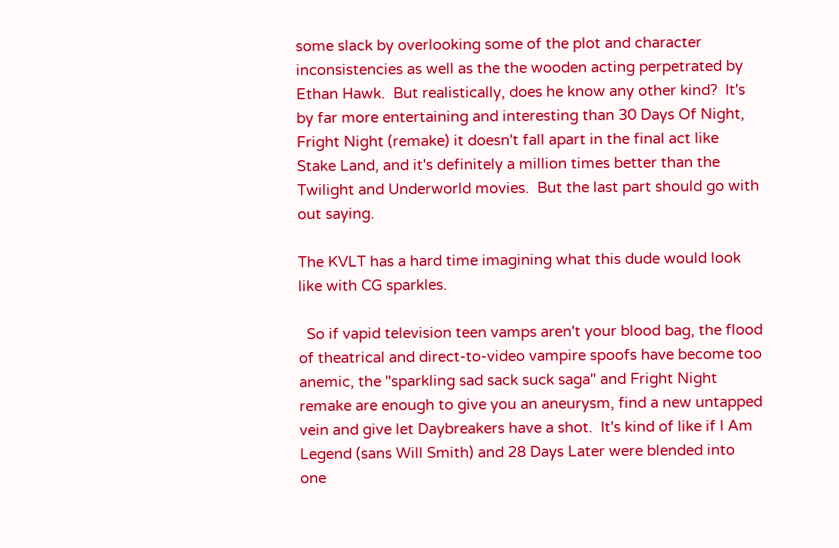some slack by overlooking some of the plot and character inconsistencies as well as the the wooden acting perpetrated by Ethan Hawk.  But realistically, does he know any other kind?  It's by far more entertaining and interesting than 30 Days Of Night, Fright Night (remake) it doesn't fall apart in the final act like Stake Land, and it's definitely a million times better than the Twilight and Underworld movies.  But the last part should go with out saying.

The KVLT has a hard time imagining what this dude would look like with CG sparkles.

  So if vapid television teen vamps aren't your blood bag, the flood of theatrical and direct-to-video vampire spoofs have become too anemic, the "sparkling sad sack suck saga" and Fright Night remake are enough to give you an aneurysm, find a new untapped vein and give let Daybreakers have a shot.  It's kind of like if I Am Legend (sans Will Smith) and 28 Days Later were blended into one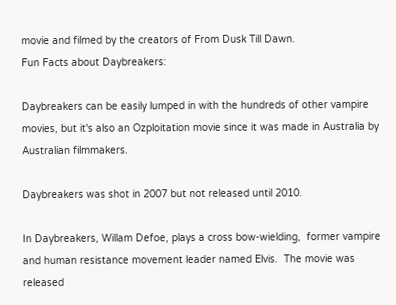movie and filmed by the creators of From Dusk Till Dawn.
Fun Facts about Daybreakers:

Daybreakers can be easily lumped in with the hundreds of other vampire movies, but it's also an Ozploitation movie since it was made in Australia by Australian filmmakers.

Daybreakers was shot in 2007 but not released until 2010.

In Daybreakers, Willam Defoe, plays a cross bow-wielding,  former vampire and human resistance movement leader named Elvis.  The movie was released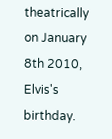theatrically on January 8th 2010, Elvis's birthday.